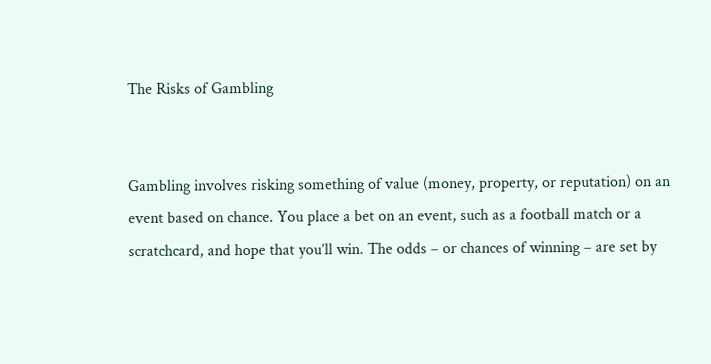The Risks of Gambling


Gambling involves risking something of value (money, property, or reputation) on an event based on chance. You place a bet on an event, such as a football match or a scratchcard, and hope that you’ll win. The odds – or chances of winning – are set by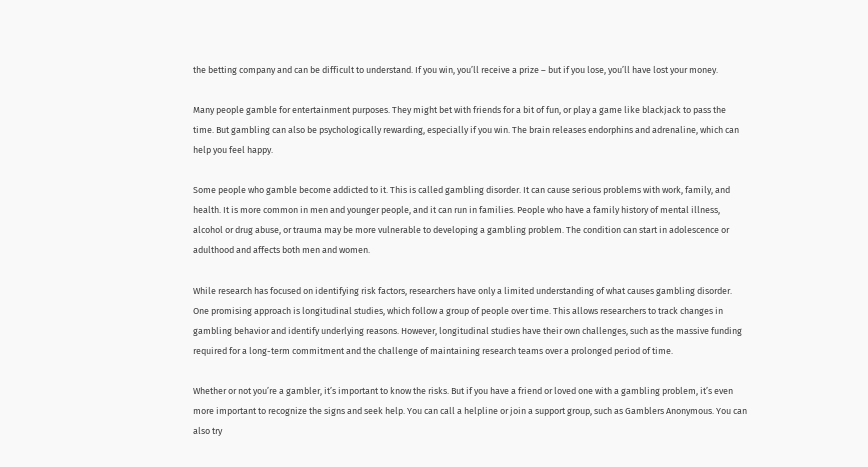the betting company and can be difficult to understand. If you win, you’ll receive a prize – but if you lose, you’ll have lost your money.

Many people gamble for entertainment purposes. They might bet with friends for a bit of fun, or play a game like blackjack to pass the time. But gambling can also be psychologically rewarding, especially if you win. The brain releases endorphins and adrenaline, which can help you feel happy.

Some people who gamble become addicted to it. This is called gambling disorder. It can cause serious problems with work, family, and health. It is more common in men and younger people, and it can run in families. People who have a family history of mental illness, alcohol or drug abuse, or trauma may be more vulnerable to developing a gambling problem. The condition can start in adolescence or adulthood and affects both men and women.

While research has focused on identifying risk factors, researchers have only a limited understanding of what causes gambling disorder. One promising approach is longitudinal studies, which follow a group of people over time. This allows researchers to track changes in gambling behavior and identify underlying reasons. However, longitudinal studies have their own challenges, such as the massive funding required for a long-term commitment and the challenge of maintaining research teams over a prolonged period of time.

Whether or not you’re a gambler, it’s important to know the risks. But if you have a friend or loved one with a gambling problem, it’s even more important to recognize the signs and seek help. You can call a helpline or join a support group, such as Gamblers Anonymous. You can also try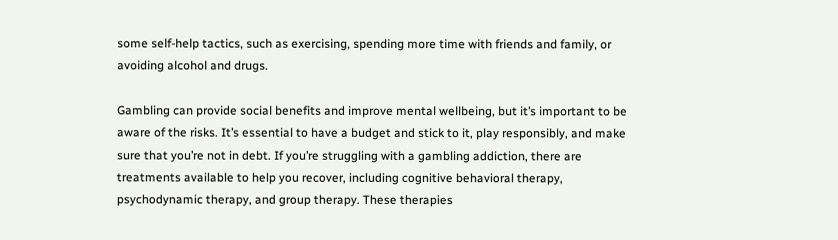some self-help tactics, such as exercising, spending more time with friends and family, or avoiding alcohol and drugs.

Gambling can provide social benefits and improve mental wellbeing, but it’s important to be aware of the risks. It’s essential to have a budget and stick to it, play responsibly, and make sure that you’re not in debt. If you’re struggling with a gambling addiction, there are treatments available to help you recover, including cognitive behavioral therapy, psychodynamic therapy, and group therapy. These therapies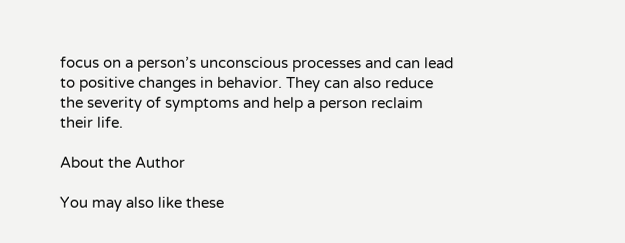focus on a person’s unconscious processes and can lead to positive changes in behavior. They can also reduce the severity of symptoms and help a person reclaim their life.

About the Author

You may also like these